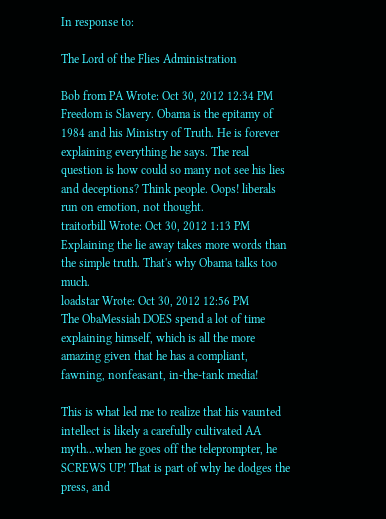In response to:

The Lord of the Flies Administration

Bob from PA Wrote: Oct 30, 2012 12:34 PM
Freedom is Slavery. Obama is the epitamy of 1984 and his Ministry of Truth. He is forever explaining everything he says. The real question is how could so many not see his lies and deceptions? Think people. Oops! liberals run on emotion, not thought.
traitorbill Wrote: Oct 30, 2012 1:13 PM
Explaining the lie away takes more words than the simple truth. That's why Obama talks too much.
loadstar Wrote: Oct 30, 2012 12:56 PM
The ObaMessiah DOES spend a lot of time explaining himself, which is all the more amazing given that he has a compliant, fawning, nonfeasant, in-the-tank media!

This is what led me to realize that his vaunted intellect is likely a carefully cultivated AA myth...when he goes off the teleprompter, he SCREWS UP! That is part of why he dodges the press, and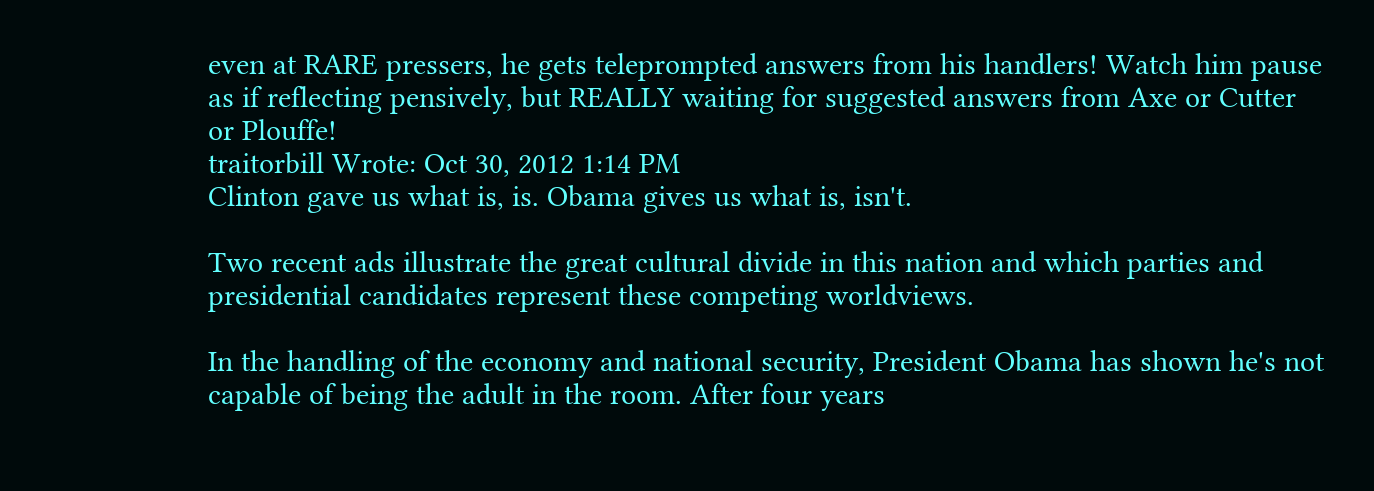even at RARE pressers, he gets teleprompted answers from his handlers! Watch him pause as if reflecting pensively, but REALLY waiting for suggested answers from Axe or Cutter or Plouffe!
traitorbill Wrote: Oct 30, 2012 1:14 PM
Clinton gave us what is, is. Obama gives us what is, isn't.

Two recent ads illustrate the great cultural divide in this nation and which parties and presidential candidates represent these competing worldviews.

In the handling of the economy and national security, President Obama has shown he's not capable of being the adult in the room. After four years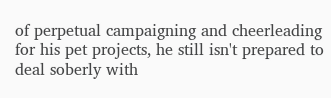of perpetual campaigning and cheerleading for his pet projects, he still isn't prepared to deal soberly with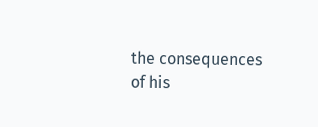the consequences of his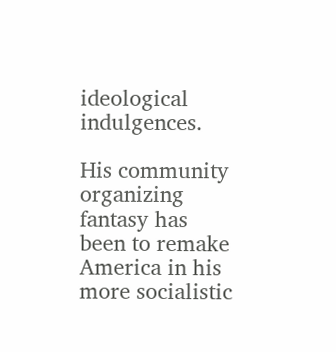ideological indulgences.

His community organizing fantasy has been to remake America in his more socialistic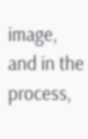image, and in the process,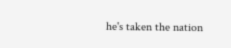he's taken the nation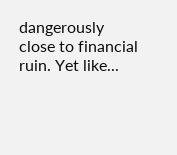dangerously close to financial ruin. Yet like...